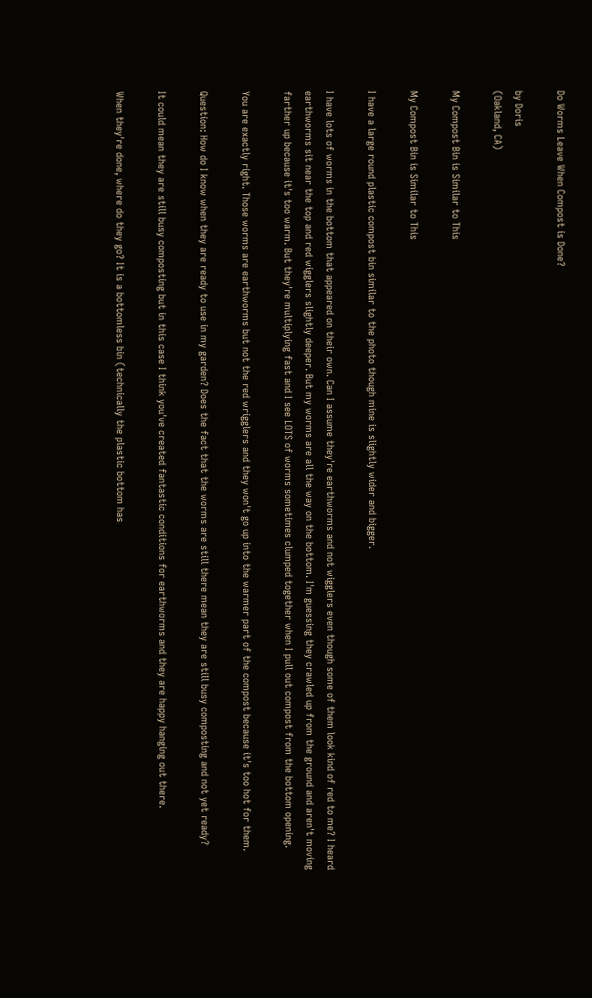Do Worms Leave When Compost is Done?

by Doris
(Oakland, CA)

My Compost Bin is Similar to This

My Compost Bin is Similar to This

I have a large round plastic compost bin similar to the photo though mine is slightly wider and bigger.

I have lots of worms in the bottom that appeared on their own. Can I assume they're earthworms and not wigglers even though some of them look kind of red to me? I heard earthworms sit near the top and red wigglers slightly deeper. But my worms are all the way on the bottom. I'm guessing they crawled up from the ground and aren't moving farther up because it's too warm. But they're multiplying fast and I see LOTS of worms sometimes clumped together when I pull out compost from the bottom opening.

You are exactly right. Those worms are earthworms but not the red wrigglers and they won't go up into the warmer part of the compost because it's too hot for them.

Question: How do I know when they are ready to use in my garden? Does the fact that the worms are still there mean they are still busy composting and not yet ready?

It could mean they are still busy composting but in this case I think you've created fantastic conditions for earthworms and they are happy hanging out there.

When they're done, where do they go? It is a bottomless bin (technically the plastic bottom has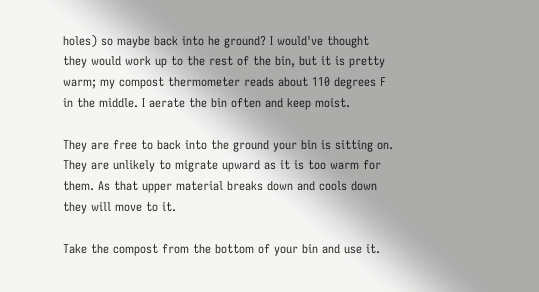holes) so maybe back into he ground? I would've thought they would work up to the rest of the bin, but it is pretty warm; my compost thermometer reads about 110 degrees F in the middle. I aerate the bin often and keep moist.

They are free to back into the ground your bin is sitting on.
They are unlikely to migrate upward as it is too warm for them. As that upper material breaks down and cools down they will move to it.

Take the compost from the bottom of your bin and use it.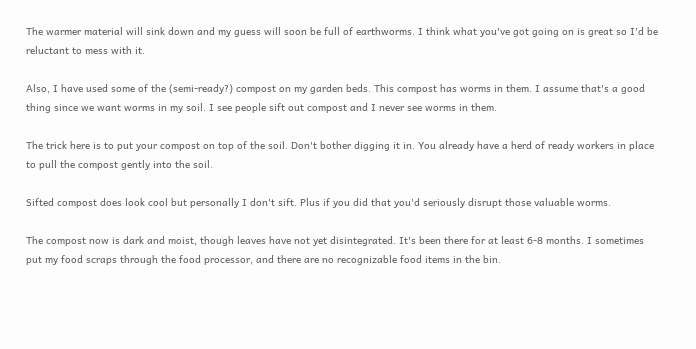The warmer material will sink down and my guess will soon be full of earthworms. I think what you've got going on is great so I'd be reluctant to mess with it.

Also, I have used some of the (semi-ready?) compost on my garden beds. This compost has worms in them. I assume that's a good thing since we want worms in my soil. I see people sift out compost and I never see worms in them.

The trick here is to put your compost on top of the soil. Don't bother digging it in. You already have a herd of ready workers in place to pull the compost gently into the soil.

Sifted compost does look cool but personally I don't sift. Plus if you did that you'd seriously disrupt those valuable worms.

The compost now is dark and moist, though leaves have not yet disintegrated. It's been there for at least 6-8 months. I sometimes put my food scraps through the food processor, and there are no recognizable food items in the bin.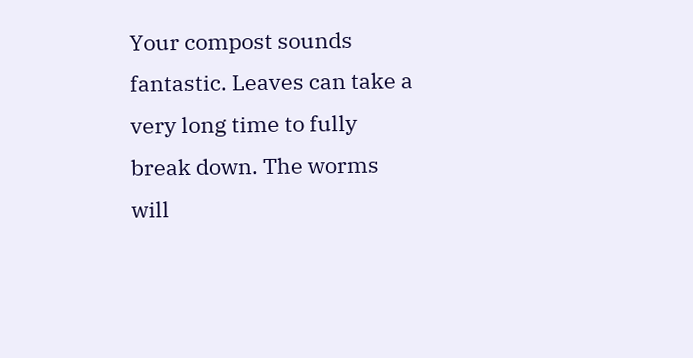Your compost sounds fantastic. Leaves can take a very long time to fully break down. The worms will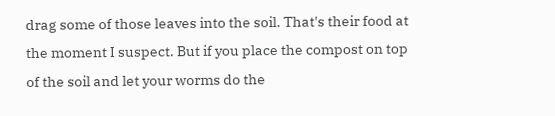drag some of those leaves into the soil. That's their food at the moment I suspect. But if you place the compost on top of the soil and let your worms do the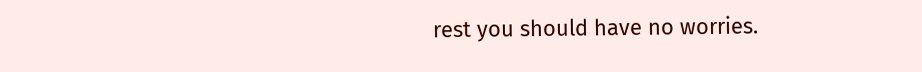rest you should have no worries.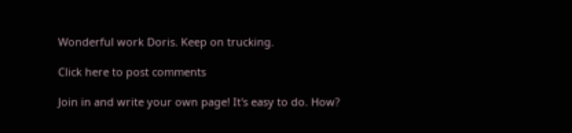Wonderful work Doris. Keep on trucking.

Click here to post comments

Join in and write your own page! It's easy to do. How?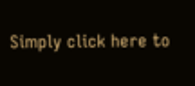Simply click here to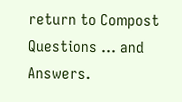return to Compost Questions ... and Answers.